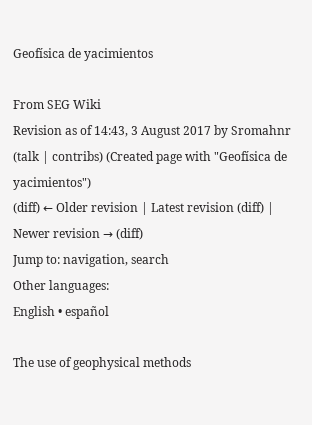Geofísica de yacimientos

From SEG Wiki
Revision as of 14:43, 3 August 2017 by Sromahnr (talk | contribs) (Created page with "Geofísica de yacimientos")
(diff) ← Older revision | Latest revision (diff) | Newer revision → (diff)
Jump to: navigation, search
Other languages:
English • español

The use of geophysical methods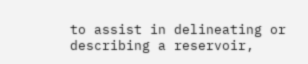to assist in delineating or describing a reservoir,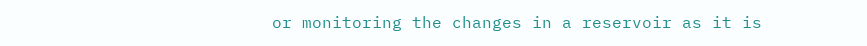or monitoring the changes in a reservoir as it is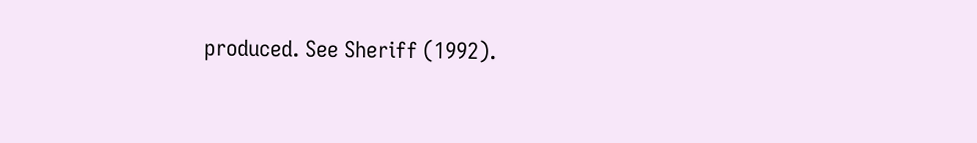produced. See Sheriff (1992).